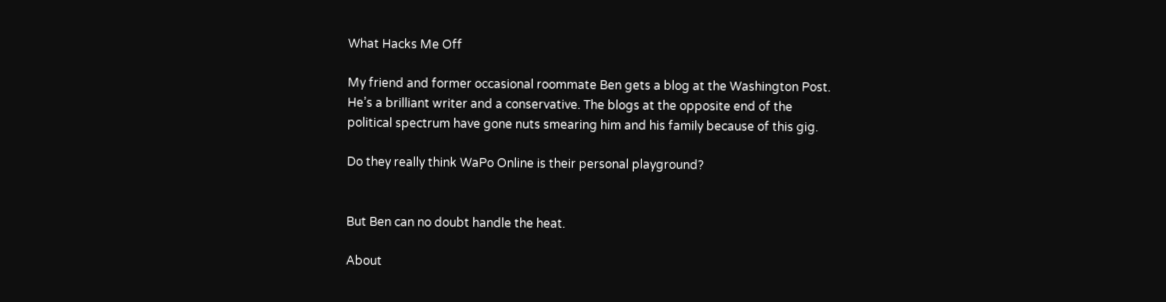What Hacks Me Off

My friend and former occasional roommate Ben gets a blog at the Washington Post. He’s a brilliant writer and a conservative. The blogs at the opposite end of the political spectrum have gone nuts smearing him and his family because of this gig.

Do they really think WaPo Online is their personal playground?


But Ben can no doubt handle the heat.

About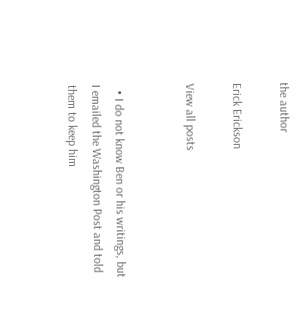the author

Erick Erickson

View all posts


  • I do not know Ben or his writings, but I emailed the Washington Post and told them to keep him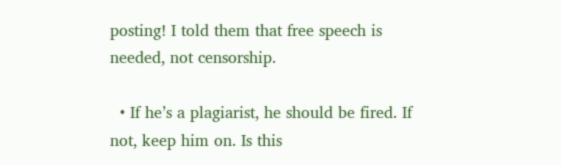posting! I told them that free speech is needed, not censorship.

  • If he’s a plagiarist, he should be fired. If not, keep him on. Is this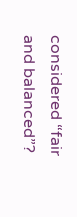considered “fair and balanced”?